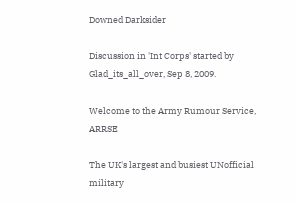Downed Darksider

Discussion in 'Int Corps' started by Glad_its_all_over, Sep 8, 2009.

Welcome to the Army Rumour Service, ARRSE

The UK's largest and busiest UNofficial military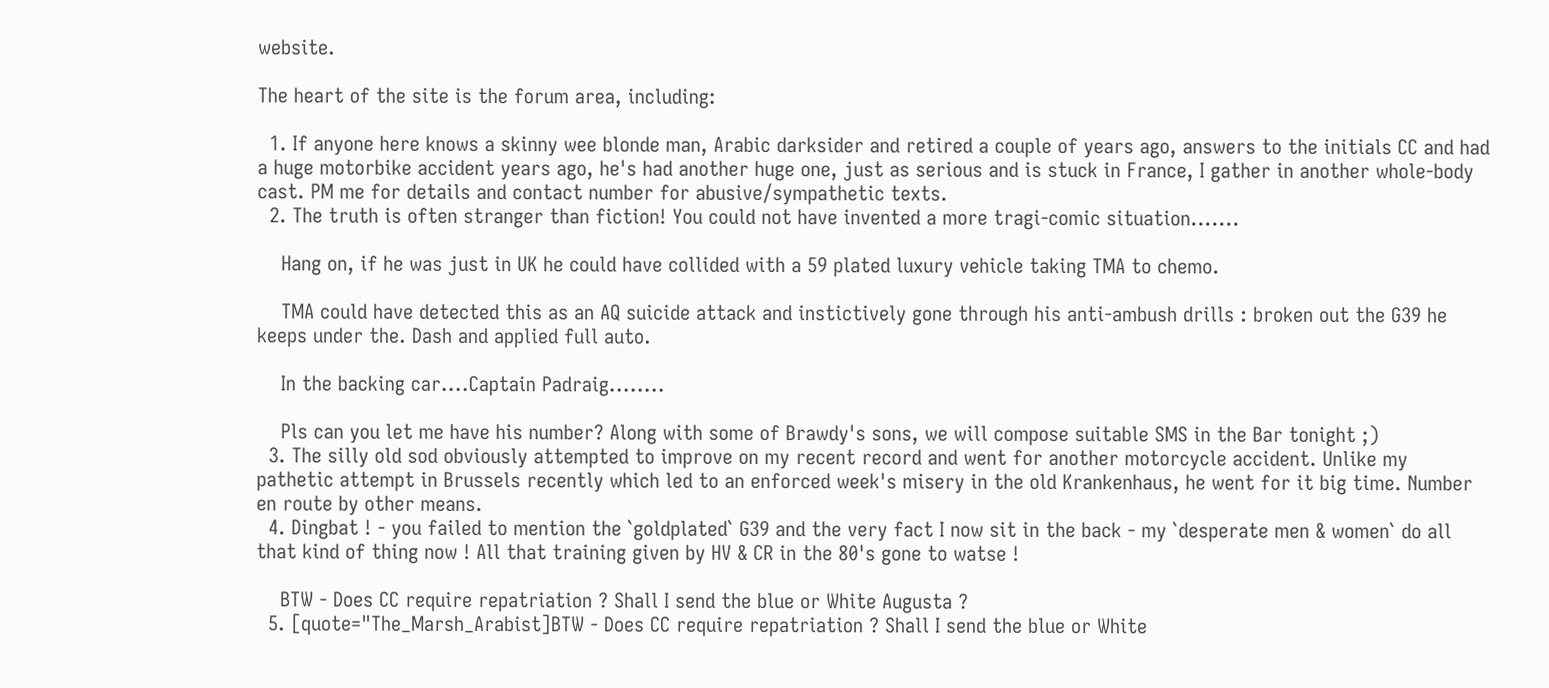website.

The heart of the site is the forum area, including:

  1. If anyone here knows a skinny wee blonde man, Arabic darksider and retired a couple of years ago, answers to the initials CC and had a huge motorbike accident years ago, he's had another huge one, just as serious and is stuck in France, I gather in another whole-body cast. PM me for details and contact number for abusive/sympathetic texts.
  2. The truth is often stranger than fiction! You could not have invented a more tragi-comic situation.......

    Hang on, if he was just in UK he could have collided with a 59 plated luxury vehicle taking TMA to chemo.

    TMA could have detected this as an AQ suicide attack and instictively gone through his anti-ambush drills : broken out the G39 he keeps under the. Dash and applied full auto.

    In the backing car....Captain Padraig........

    Pls can you let me have his number? Along with some of Brawdy's sons, we will compose suitable SMS in the Bar tonight ;)
  3. The silly old sod obviously attempted to improve on my recent record and went for another motorcycle accident. Unlike my pathetic attempt in Brussels recently which led to an enforced week's misery in the old Krankenhaus, he went for it big time. Number en route by other means.
  4. Dingbat ! - you failed to mention the `goldplated` G39 and the very fact I now sit in the back - my `desperate men & women` do all that kind of thing now ! All that training given by HV & CR in the 80's gone to watse !

    BTW - Does CC require repatriation ? Shall I send the blue or White Augusta ?
  5. [quote="The_Marsh_Arabist]BTW - Does CC require repatriation ? Shall I send the blue or White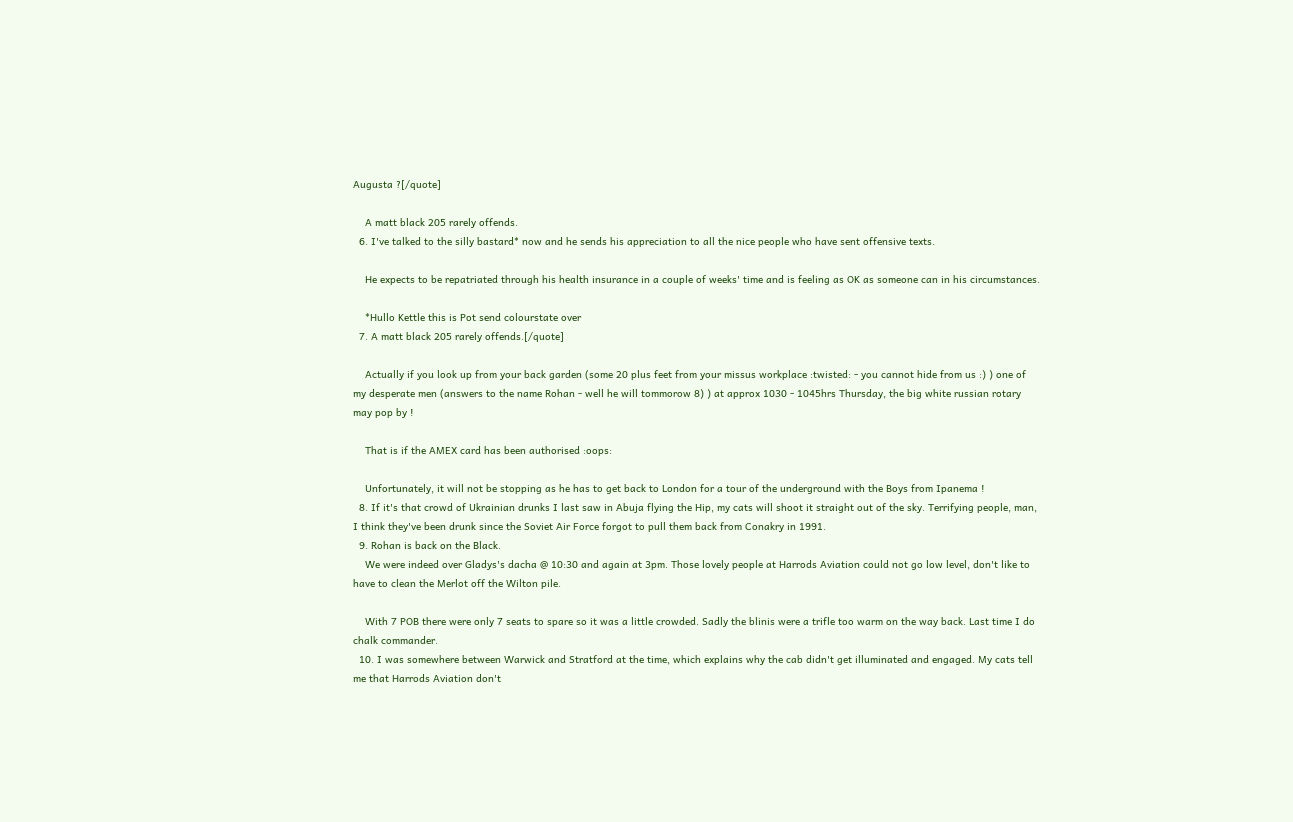Augusta ?[/quote]

    A matt black 205 rarely offends.
  6. I've talked to the silly bastard* now and he sends his appreciation to all the nice people who have sent offensive texts.

    He expects to be repatriated through his health insurance in a couple of weeks' time and is feeling as OK as someone can in his circumstances.

    *Hullo Kettle this is Pot send colourstate over
  7. A matt black 205 rarely offends.[/quote]

    Actually if you look up from your back garden (some 20 plus feet from your missus workplace :twisted: - you cannot hide from us :) ) one of my desperate men (answers to the name Rohan - well he will tommorow 8) ) at approx 1030 - 1045hrs Thursday, the big white russian rotary may pop by !

    That is if the AMEX card has been authorised :oops:

    Unfortunately, it will not be stopping as he has to get back to London for a tour of the underground with the Boys from Ipanema !
  8. If it's that crowd of Ukrainian drunks I last saw in Abuja flying the Hip, my cats will shoot it straight out of the sky. Terrifying people, man, I think they've been drunk since the Soviet Air Force forgot to pull them back from Conakry in 1991.
  9. Rohan is back on the Black.
    We were indeed over Gladys's dacha @ 10:30 and again at 3pm. Those lovely people at Harrods Aviation could not go low level, don't like to have to clean the Merlot off the Wilton pile.

    With 7 POB there were only 7 seats to spare so it was a little crowded. Sadly the blinis were a trifle too warm on the way back. Last time I do chalk commander.
  10. I was somewhere between Warwick and Stratford at the time, which explains why the cab didn't get illuminated and engaged. My cats tell me that Harrods Aviation don't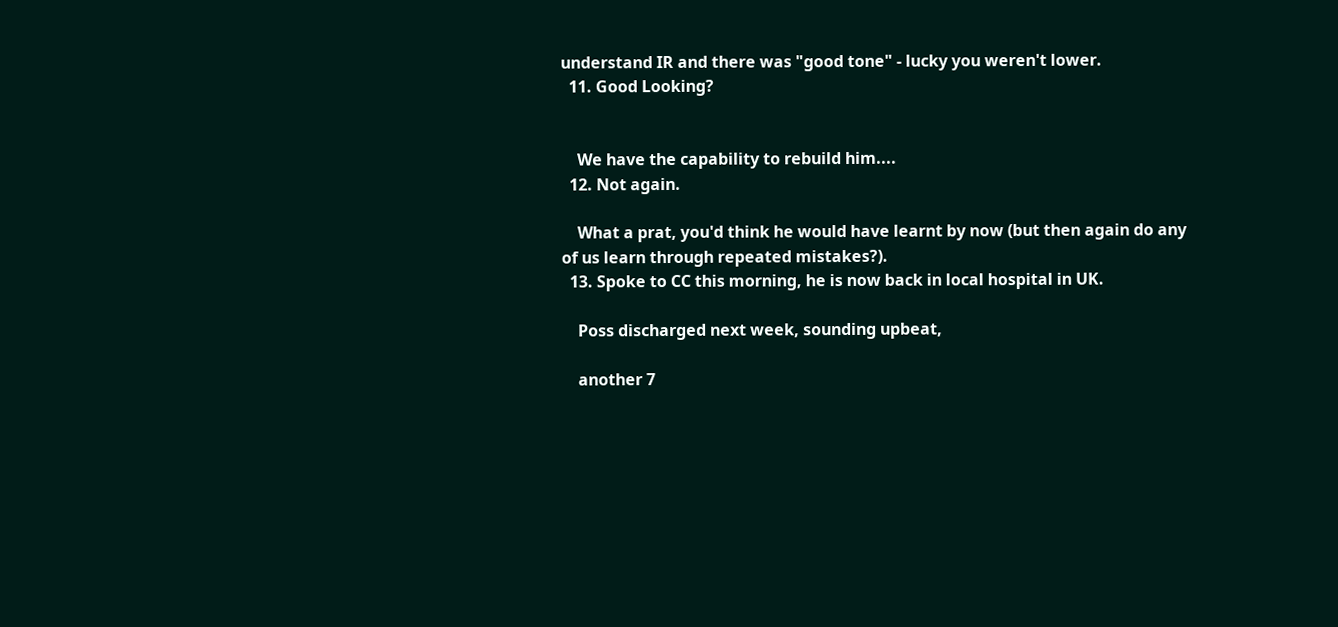understand IR and there was "good tone" - lucky you weren't lower.
  11. Good Looking?


    We have the capability to rebuild him....
  12. Not again.

    What a prat, you'd think he would have learnt by now (but then again do any of us learn through repeated mistakes?).
  13. Spoke to CC this morning, he is now back in local hospital in UK.

    Poss discharged next week, sounding upbeat,

    another 7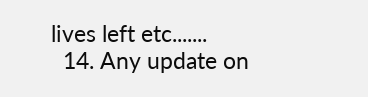lives left etc.......
  14. Any update on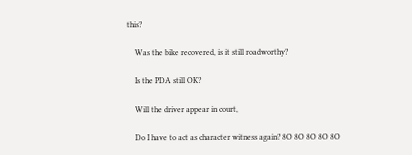this?

    Was the bike recovered, is it still roadworthy?

    Is the PDA still OK?

    Will the driver appear in court,

    Do I have to act as character witness again? 8O 8O 8O 8O 8O